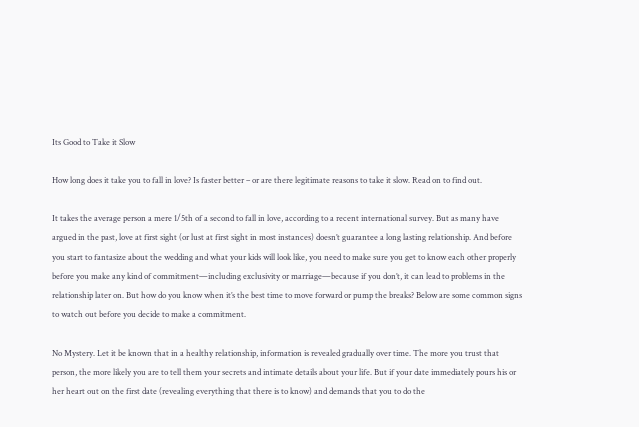Its Good to Take it Slow

How long does it take you to fall in love? Is faster better – or are there legitimate reasons to take it slow. Read on to find out.

It takes the average person a mere 1/5th of a second to fall in love, according to a recent international survey. But as many have argued in the past, love at first sight (or lust at first sight in most instances) doesn’t guarantee a long lasting relationship. And before you start to fantasize about the wedding and what your kids will look like, you need to make sure you get to know each other properly before you make any kind of commitment—including exclusivity or marriage—because if you don’t, it can lead to problems in the relationship later on. But how do you know when it’s the best time to move forward or pump the breaks? Below are some common signs to watch out before you decide to make a commitment.

No Mystery. Let it be known that in a healthy relationship, information is revealed gradually over time. The more you trust that person, the more likely you are to tell them your secrets and intimate details about your life. But if your date immediately pours his or her heart out on the first date (revealing everything that there is to know) and demands that you to do the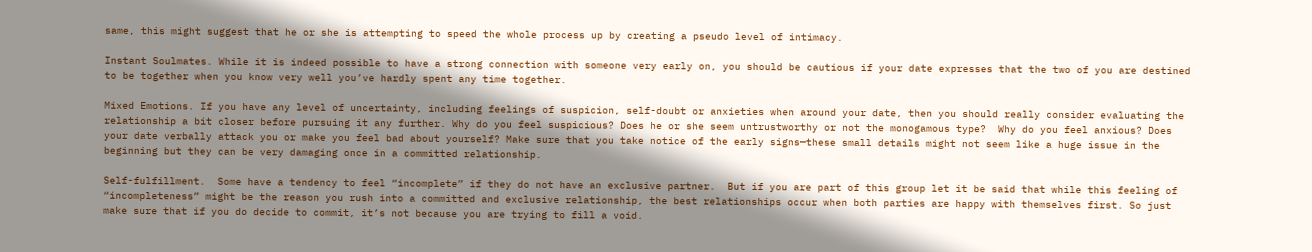same, this might suggest that he or she is attempting to speed the whole process up by creating a pseudo level of intimacy.

Instant Soulmates. While it is indeed possible to have a strong connection with someone very early on, you should be cautious if your date expresses that the two of you are destined to be together when you know very well you’ve hardly spent any time together.

Mixed Emotions. If you have any level of uncertainty, including feelings of suspicion, self-doubt or anxieties when around your date, then you should really consider evaluating the relationship a bit closer before pursuing it any further. Why do you feel suspicious? Does he or she seem untrustworthy or not the monogamous type?  Why do you feel anxious? Does your date verbally attack you or make you feel bad about yourself? Make sure that you take notice of the early signs—these small details might not seem like a huge issue in the beginning but they can be very damaging once in a committed relationship.

Self-fulfillment.  Some have a tendency to feel “incomplete” if they do not have an exclusive partner.  But if you are part of this group let it be said that while this feeling of “incompleteness” might be the reason you rush into a committed and exclusive relationship, the best relationships occur when both parties are happy with themselves first. So just make sure that if you do decide to commit, it’s not because you are trying to fill a void.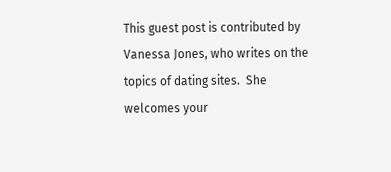This guest post is contributed by Vanessa Jones, who writes on the topics of dating sites.  She welcomes your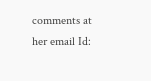comments at her email Id: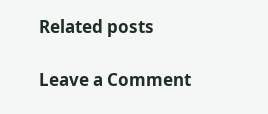Related posts

Leave a Comment